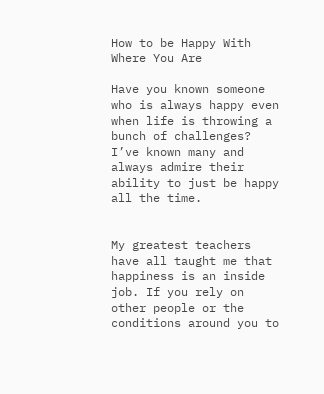How to be Happy With Where You Are

Have you known someone who is always happy even when life is throwing a bunch of challenges? I’ve known many and always admire their ability to just be happy all the time.


My greatest teachers have all taught me that happiness is an inside job. If you rely on other people or the conditions around you to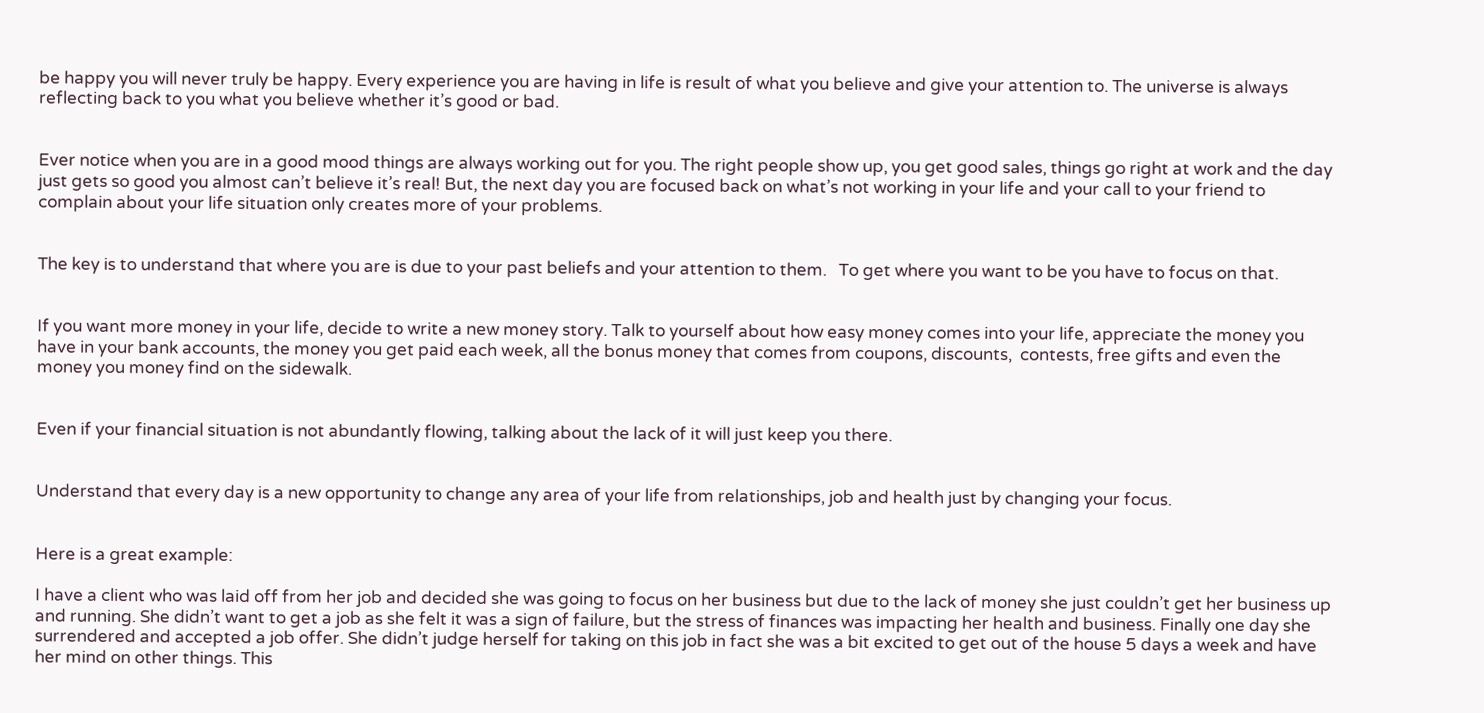be happy you will never truly be happy. Every experience you are having in life is result of what you believe and give your attention to. The universe is always reflecting back to you what you believe whether it’s good or bad.


Ever notice when you are in a good mood things are always working out for you. The right people show up, you get good sales, things go right at work and the day just gets so good you almost can’t believe it’s real! But, the next day you are focused back on what’s not working in your life and your call to your friend to complain about your life situation only creates more of your problems.


The key is to understand that where you are is due to your past beliefs and your attention to them.   To get where you want to be you have to focus on that.


If you want more money in your life, decide to write a new money story. Talk to yourself about how easy money comes into your life, appreciate the money you have in your bank accounts, the money you get paid each week, all the bonus money that comes from coupons, discounts,  contests, free gifts and even the money you money find on the sidewalk.


Even if your financial situation is not abundantly flowing, talking about the lack of it will just keep you there.


Understand that every day is a new opportunity to change any area of your life from relationships, job and health just by changing your focus.


Here is a great example:

I have a client who was laid off from her job and decided she was going to focus on her business but due to the lack of money she just couldn’t get her business up and running. She didn’t want to get a job as she felt it was a sign of failure, but the stress of finances was impacting her health and business. Finally one day she surrendered and accepted a job offer. She didn’t judge herself for taking on this job in fact she was a bit excited to get out of the house 5 days a week and have her mind on other things. This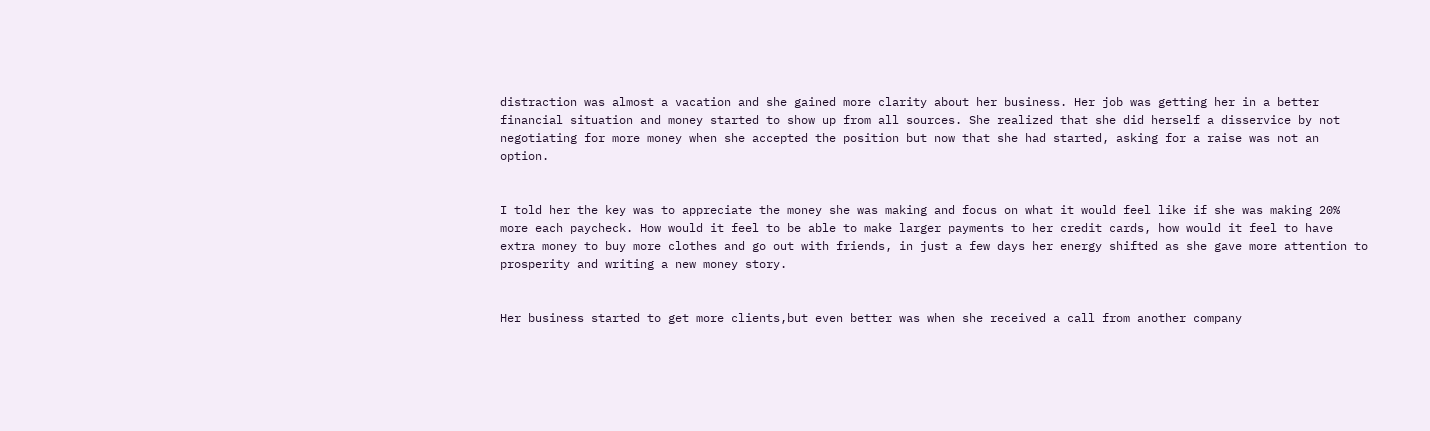distraction was almost a vacation and she gained more clarity about her business. Her job was getting her in a better financial situation and money started to show up from all sources. She realized that she did herself a disservice by not negotiating for more money when she accepted the position but now that she had started, asking for a raise was not an option.


I told her the key was to appreciate the money she was making and focus on what it would feel like if she was making 20% more each paycheck. How would it feel to be able to make larger payments to her credit cards, how would it feel to have extra money to buy more clothes and go out with friends, in just a few days her energy shifted as she gave more attention to prosperity and writing a new money story.


Her business started to get more clients,but even better was when she received a call from another company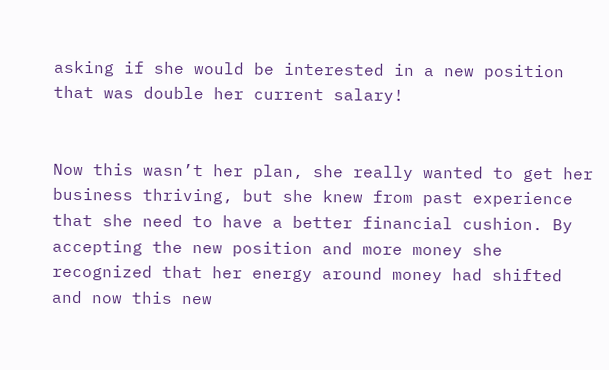asking if she would be interested in a new position that was double her current salary!


Now this wasn’t her plan, she really wanted to get her business thriving, but she knew from past experience that she need to have a better financial cushion. By accepting the new position and more money she recognized that her energy around money had shifted and now this new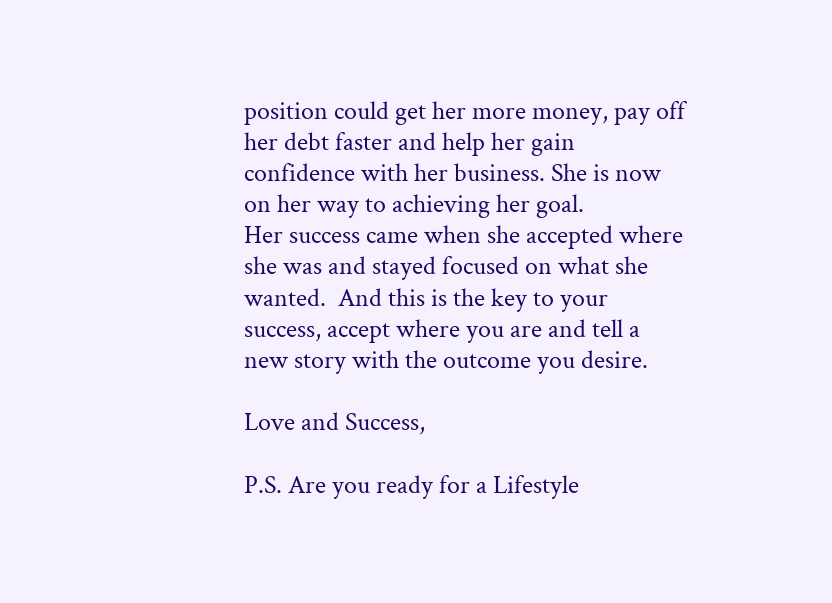position could get her more money, pay off her debt faster and help her gain confidence with her business. She is now on her way to achieving her goal.
Her success came when she accepted where she was and stayed focused on what she wanted.  And this is the key to your success, accept where you are and tell a new story with the outcome you desire.

Love and Success,

P.S. Are you ready for a Lifestyle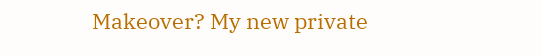Makeover? My new private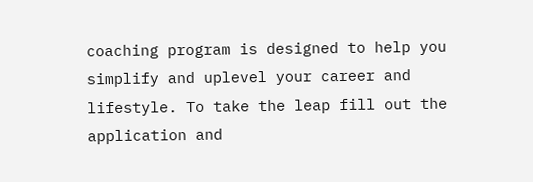coaching program is designed to help you simplify and uplevel your career and lifestyle. To take the leap fill out the application and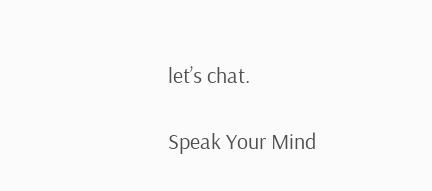let’s chat.

Speak Your Mind